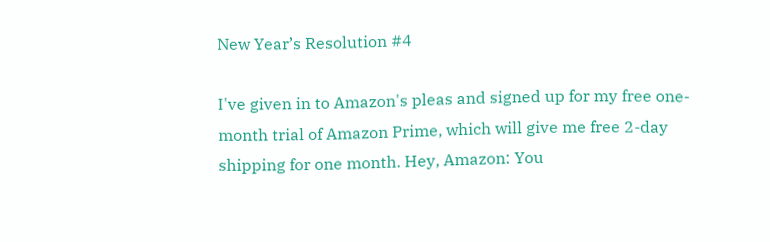New Year’s Resolution #4

I've given in to Amazon's pleas and signed up for my free one-month trial of Amazon Prime, which will give me free 2-day shipping for one month. Hey, Amazon: You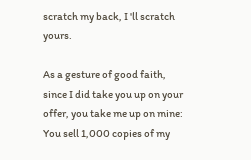scratch my back, I 'll scratch yours.

As a gesture of good faith, since I did take you up on your offer, you take me up on mine: You sell 1,000 copies of my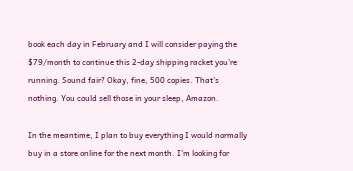book each day in February and I will consider paying the $79/month to continue this 2-day shipping racket you're running. Sound fair? Okay, fine, 500 copies. That's nothing. You could sell those in your sleep, Amazon.

In the meantime, I plan to buy everything I would normally buy in a store online for the next month. I'm looking for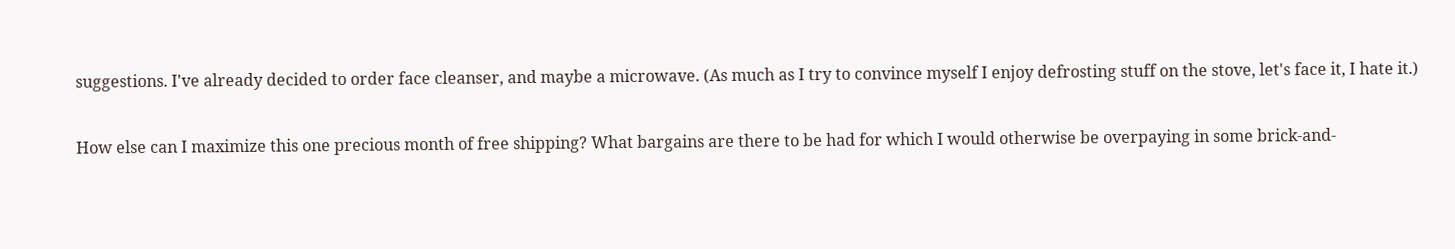suggestions. I've already decided to order face cleanser, and maybe a microwave. (As much as I try to convince myself I enjoy defrosting stuff on the stove, let's face it, I hate it.)

How else can I maximize this one precious month of free shipping? What bargains are there to be had for which I would otherwise be overpaying in some brick-and-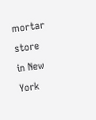mortar store in New York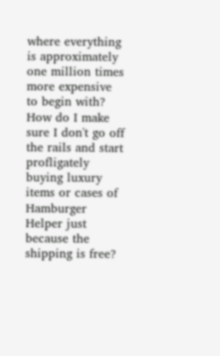where everything is approximately one million times more expensive to begin with? How do I make sure I don't go off the rails and start profligately buying luxury items or cases of Hamburger Helper just because the shipping is free?